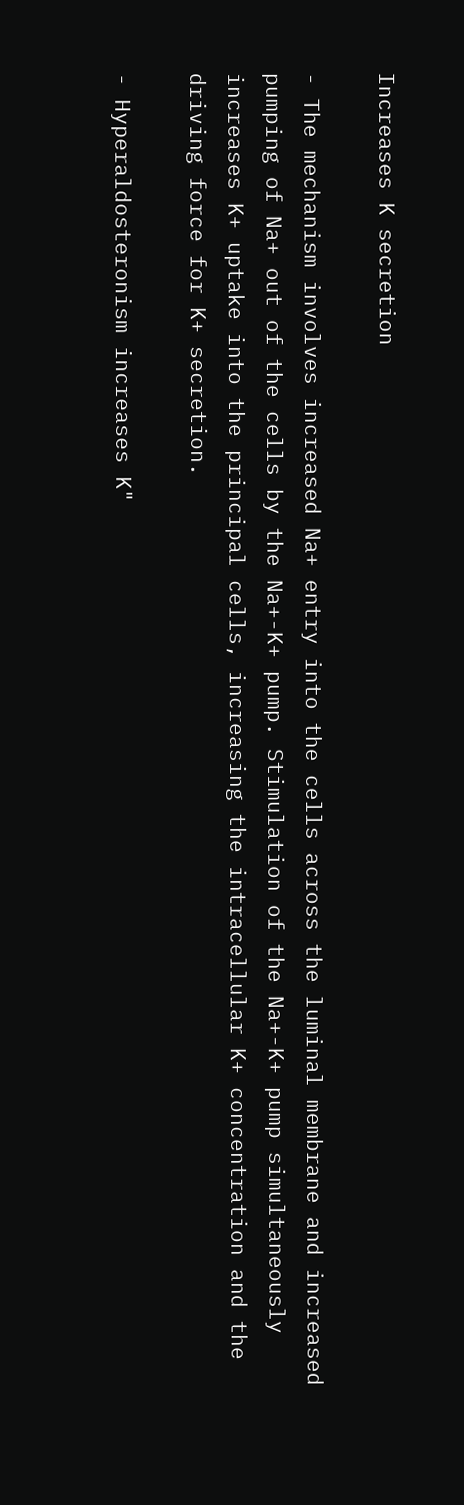Increases K secretion

- The mechanism involves increased Na+ entry into the cells across the luminal membrane and increased pumping of Na+ out of the cells by the Na+-K+ pump. Stimulation of the Na+-K+ pump simultaneously increases K+ uptake into the principal cells, increasing the intracellular K+ concentration and the driving force for K+ secretion.

- Hyperaldosteronism increases K"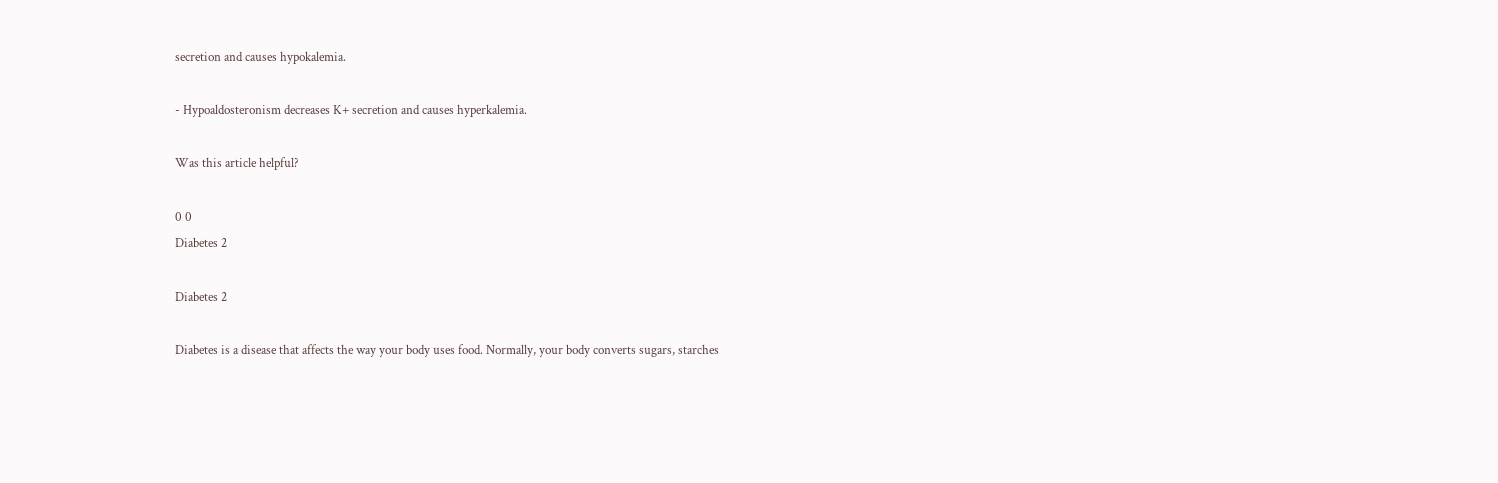secretion and causes hypokalemia.

- Hypoaldosteronism decreases K+ secretion and causes hyperkalemia.

Was this article helpful?

0 0
Diabetes 2

Diabetes 2

Diabetes is a disease that affects the way your body uses food. Normally, your body converts sugars, starches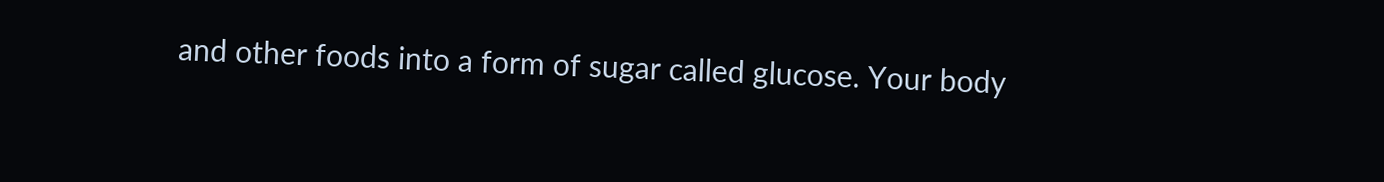and other foods into a form of sugar called glucose. Your body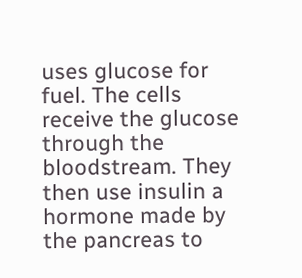uses glucose for fuel. The cells receive the glucose through the bloodstream. They then use insulin a hormone made by the pancreas to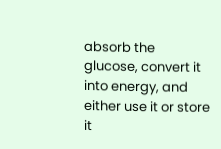absorb the glucose, convert it into energy, and either use it or store it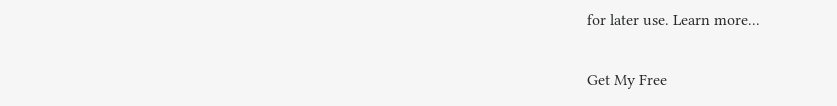for later use. Learn more...

Get My Free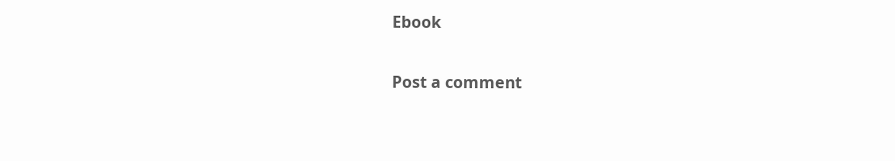Ebook

Post a comment